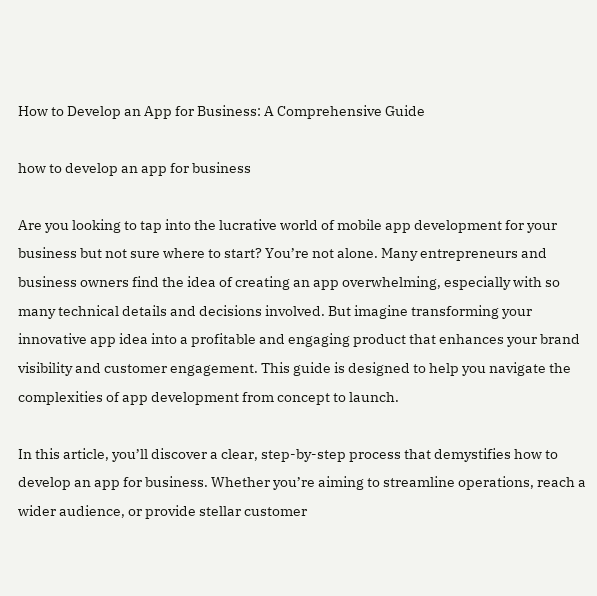How to Develop an App for Business: A Comprehensive Guide

how to develop an app for business

Are you looking to tap into the lucrative world of mobile app development for your business but not sure where to start? You’re not alone. Many entrepreneurs and business owners find the idea of creating an app overwhelming, especially with so many technical details and decisions involved. But imagine transforming your innovative app idea into a profitable and engaging product that enhances your brand visibility and customer engagement. This guide is designed to help you navigate the complexities of app development from concept to launch.

In this article, you’ll discover a clear, step-by-step process that demystifies how to develop an app for business. Whether you’re aiming to streamline operations, reach a wider audience, or provide stellar customer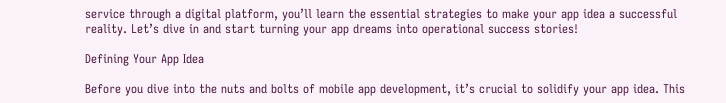service through a digital platform, you’ll learn the essential strategies to make your app idea a successful reality. Let’s dive in and start turning your app dreams into operational success stories!

Defining Your App Idea

Before you dive into the nuts and bolts of mobile app development, it’s crucial to solidify your app idea. This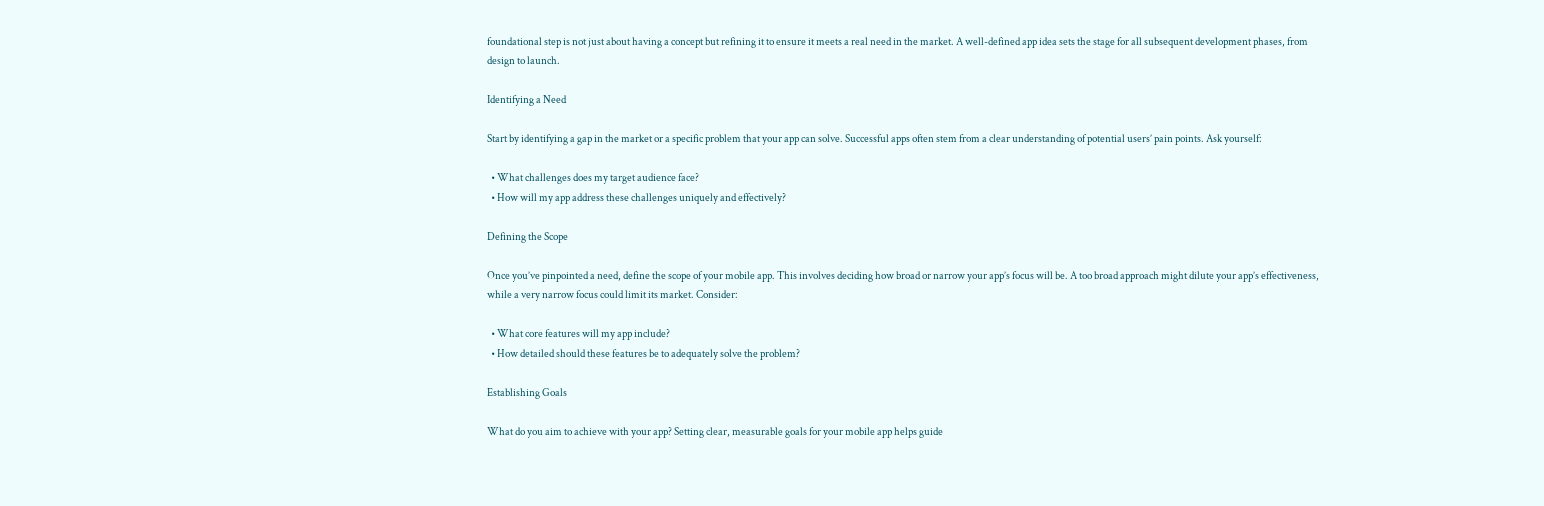foundational step is not just about having a concept but refining it to ensure it meets a real need in the market. A well-defined app idea sets the stage for all subsequent development phases, from design to launch.

Identifying a Need

Start by identifying a gap in the market or a specific problem that your app can solve. Successful apps often stem from a clear understanding of potential users’ pain points. Ask yourself:

  • What challenges does my target audience face?
  • How will my app address these challenges uniquely and effectively?

Defining the Scope

Once you’ve pinpointed a need, define the scope of your mobile app. This involves deciding how broad or narrow your app’s focus will be. A too broad approach might dilute your app’s effectiveness, while a very narrow focus could limit its market. Consider:

  • What core features will my app include?
  • How detailed should these features be to adequately solve the problem?

Establishing Goals

What do you aim to achieve with your app? Setting clear, measurable goals for your mobile app helps guide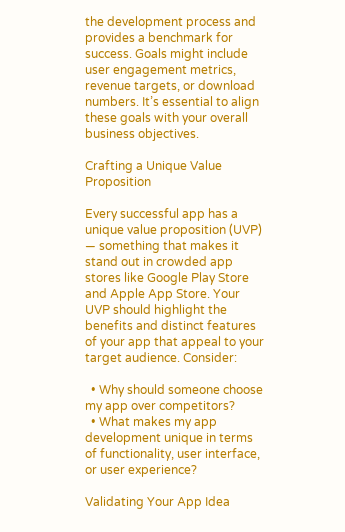the development process and provides a benchmark for success. Goals might include user engagement metrics, revenue targets, or download numbers. It’s essential to align these goals with your overall business objectives.

Crafting a Unique Value Proposition

Every successful app has a unique value proposition (UVP) — something that makes it stand out in crowded app stores like Google Play Store and Apple App Store. Your UVP should highlight the benefits and distinct features of your app that appeal to your target audience. Consider:

  • Why should someone choose my app over competitors?
  • What makes my app development unique in terms of functionality, user interface, or user experience?

Validating Your App Idea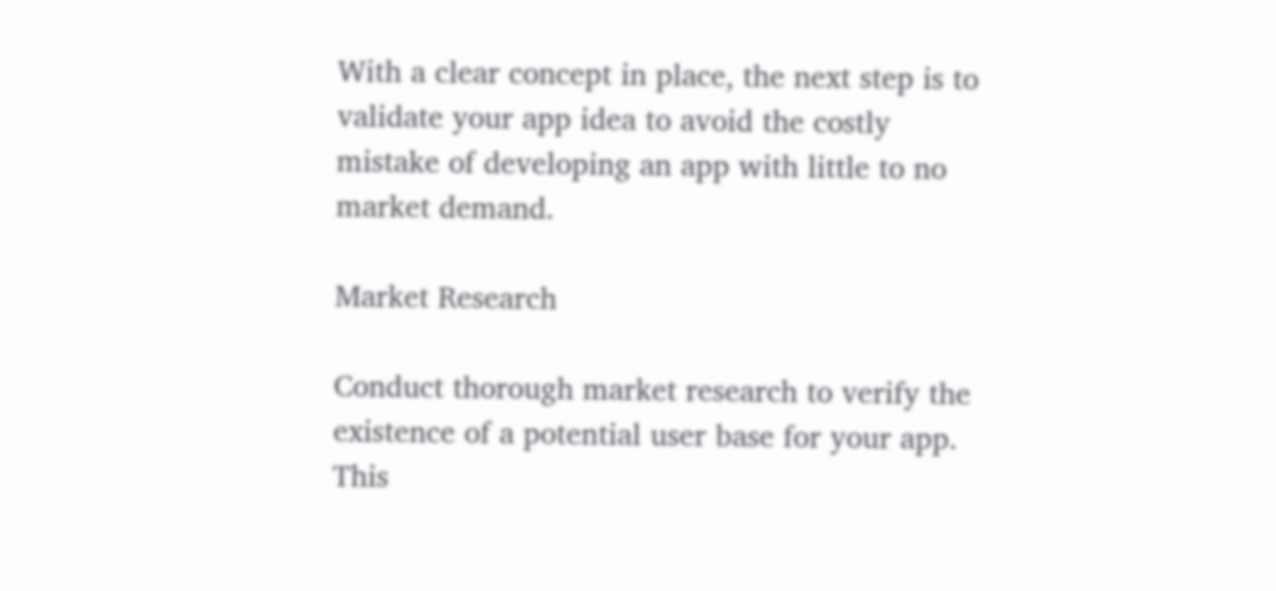With a clear concept in place, the next step is to validate your app idea to avoid the costly mistake of developing an app with little to no market demand.

Market Research

Conduct thorough market research to verify the existence of a potential user base for your app. This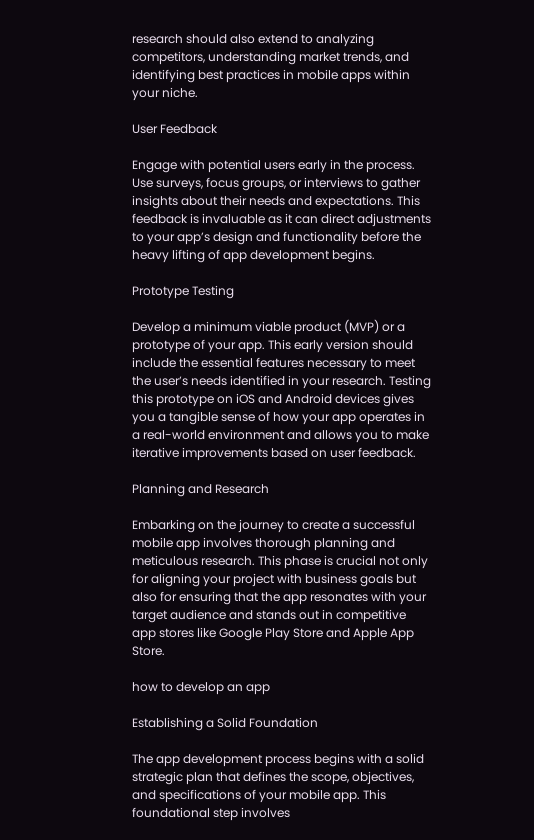research should also extend to analyzing competitors, understanding market trends, and identifying best practices in mobile apps within your niche.

User Feedback

Engage with potential users early in the process. Use surveys, focus groups, or interviews to gather insights about their needs and expectations. This feedback is invaluable as it can direct adjustments to your app’s design and functionality before the heavy lifting of app development begins.

Prototype Testing

Develop a minimum viable product (MVP) or a prototype of your app. This early version should include the essential features necessary to meet the user’s needs identified in your research. Testing this prototype on iOS and Android devices gives you a tangible sense of how your app operates in a real-world environment and allows you to make iterative improvements based on user feedback.

Planning and Research

Embarking on the journey to create a successful mobile app involves thorough planning and meticulous research. This phase is crucial not only for aligning your project with business goals but also for ensuring that the app resonates with your target audience and stands out in competitive app stores like Google Play Store and Apple App Store.

how to develop an app

Establishing a Solid Foundation

The app development process begins with a solid strategic plan that defines the scope, objectives, and specifications of your mobile app. This foundational step involves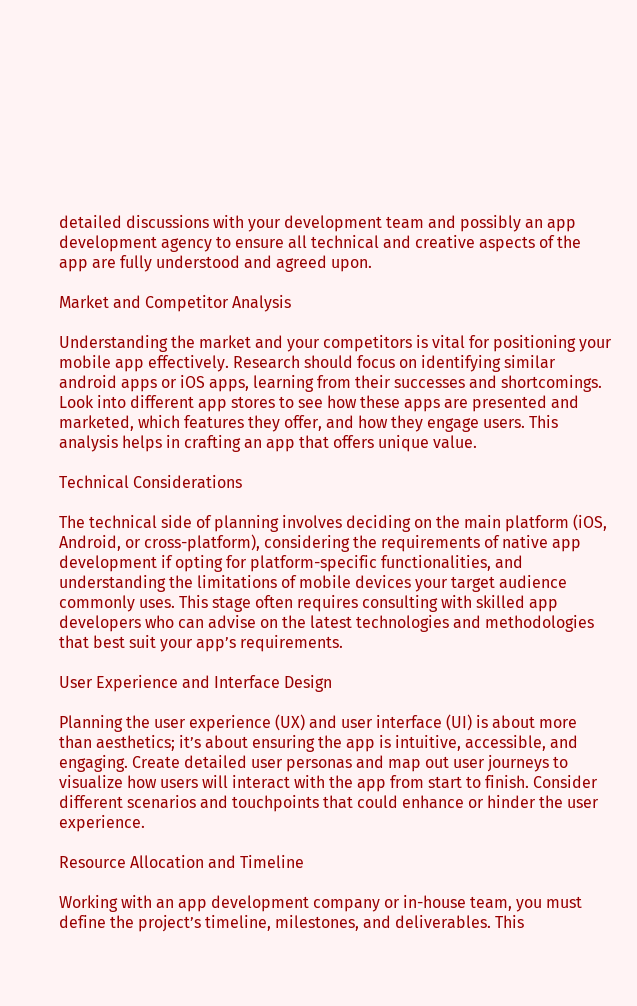detailed discussions with your development team and possibly an app development agency to ensure all technical and creative aspects of the app are fully understood and agreed upon.

Market and Competitor Analysis

Understanding the market and your competitors is vital for positioning your mobile app effectively. Research should focus on identifying similar android apps or iOS apps, learning from their successes and shortcomings. Look into different app stores to see how these apps are presented and marketed, which features they offer, and how they engage users. This analysis helps in crafting an app that offers unique value.

Technical Considerations

The technical side of planning involves deciding on the main platform (iOS, Android, or cross-platform), considering the requirements of native app development if opting for platform-specific functionalities, and understanding the limitations of mobile devices your target audience commonly uses. This stage often requires consulting with skilled app developers who can advise on the latest technologies and methodologies that best suit your app’s requirements.

User Experience and Interface Design

Planning the user experience (UX) and user interface (UI) is about more than aesthetics; it’s about ensuring the app is intuitive, accessible, and engaging. Create detailed user personas and map out user journeys to visualize how users will interact with the app from start to finish. Consider different scenarios and touchpoints that could enhance or hinder the user experience.

Resource Allocation and Timeline

Working with an app development company or in-house team, you must define the project’s timeline, milestones, and deliverables. This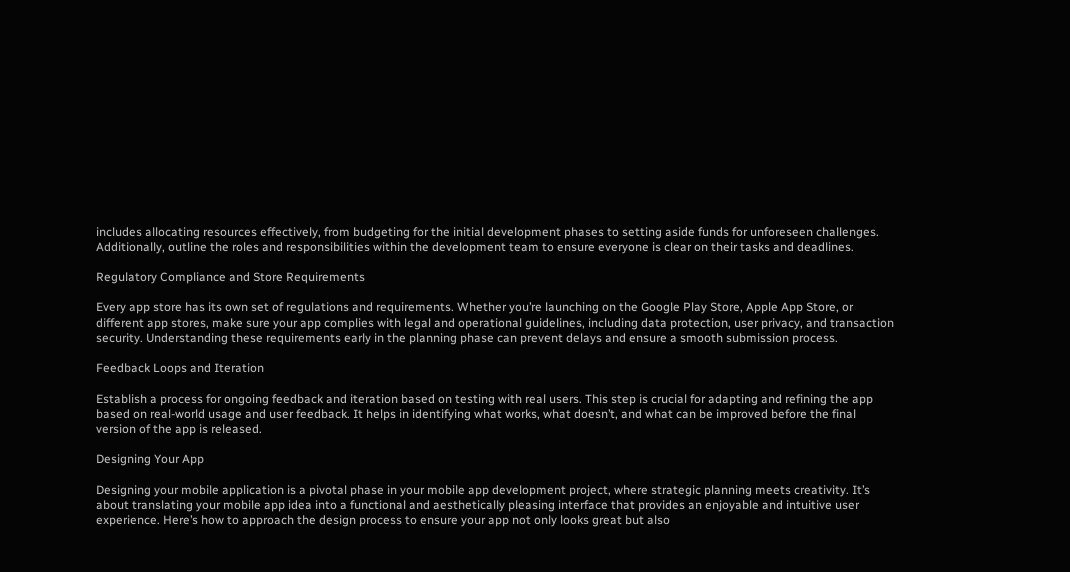includes allocating resources effectively, from budgeting for the initial development phases to setting aside funds for unforeseen challenges. Additionally, outline the roles and responsibilities within the development team to ensure everyone is clear on their tasks and deadlines.

Regulatory Compliance and Store Requirements

Every app store has its own set of regulations and requirements. Whether you’re launching on the Google Play Store, Apple App Store, or different app stores, make sure your app complies with legal and operational guidelines, including data protection, user privacy, and transaction security. Understanding these requirements early in the planning phase can prevent delays and ensure a smooth submission process.

Feedback Loops and Iteration

Establish a process for ongoing feedback and iteration based on testing with real users. This step is crucial for adapting and refining the app based on real-world usage and user feedback. It helps in identifying what works, what doesn’t, and what can be improved before the final version of the app is released.

Designing Your App

Designing your mobile application is a pivotal phase in your mobile app development project, where strategic planning meets creativity. It’s about translating your mobile app idea into a functional and aesthetically pleasing interface that provides an enjoyable and intuitive user experience. Here’s how to approach the design process to ensure your app not only looks great but also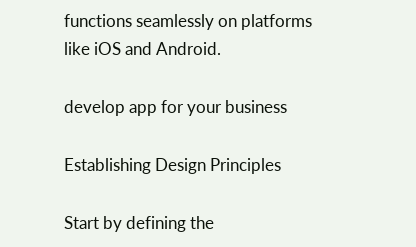functions seamlessly on platforms like iOS and Android.

develop app for your business

Establishing Design Principles

Start by defining the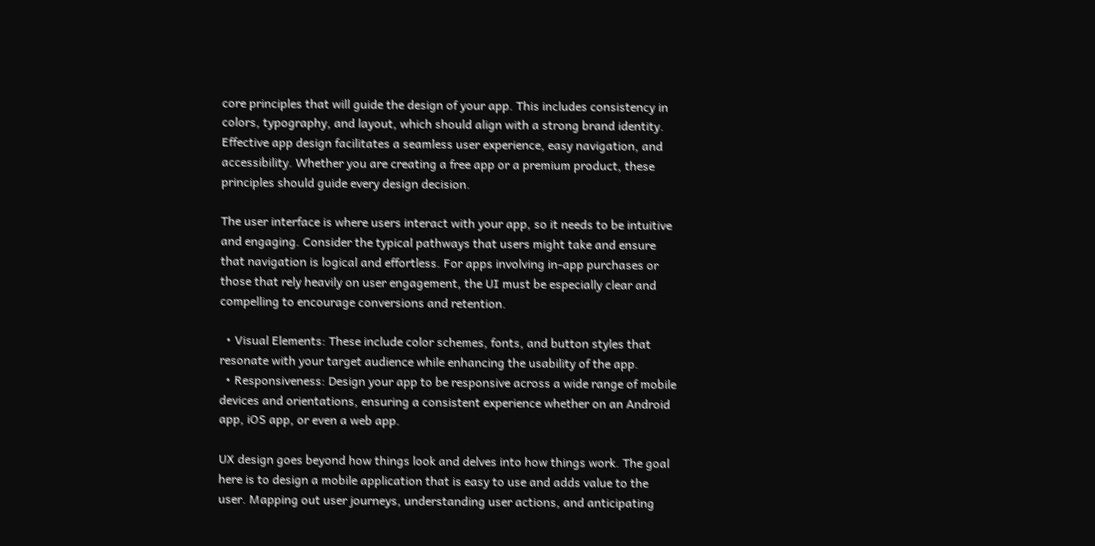core principles that will guide the design of your app. This includes consistency in colors, typography, and layout, which should align with a strong brand identity. Effective app design facilitates a seamless user experience, easy navigation, and accessibility. Whether you are creating a free app or a premium product, these principles should guide every design decision.

The user interface is where users interact with your app, so it needs to be intuitive and engaging. Consider the typical pathways that users might take and ensure that navigation is logical and effortless. For apps involving in-app purchases or those that rely heavily on user engagement, the UI must be especially clear and compelling to encourage conversions and retention.

  • Visual Elements: These include color schemes, fonts, and button styles that resonate with your target audience while enhancing the usability of the app.
  • Responsiveness: Design your app to be responsive across a wide range of mobile devices and orientations, ensuring a consistent experience whether on an Android app, iOS app, or even a web app.

UX design goes beyond how things look and delves into how things work. The goal here is to design a mobile application that is easy to use and adds value to the user. Mapping out user journeys, understanding user actions, and anticipating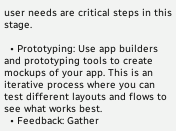user needs are critical steps in this stage.

  • Prototyping: Use app builders and prototyping tools to create mockups of your app. This is an iterative process where you can test different layouts and flows to see what works best.
  • Feedback: Gather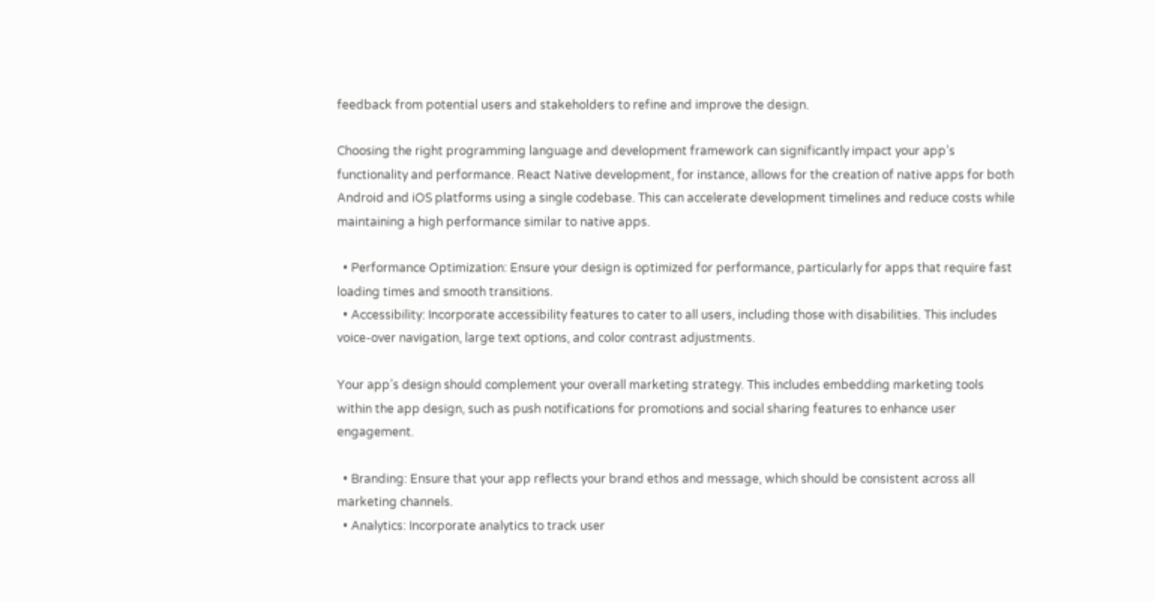feedback from potential users and stakeholders to refine and improve the design.

Choosing the right programming language and development framework can significantly impact your app’s functionality and performance. React Native development, for instance, allows for the creation of native apps for both Android and iOS platforms using a single codebase. This can accelerate development timelines and reduce costs while maintaining a high performance similar to native apps.

  • Performance Optimization: Ensure your design is optimized for performance, particularly for apps that require fast loading times and smooth transitions.
  • Accessibility: Incorporate accessibility features to cater to all users, including those with disabilities. This includes voice-over navigation, large text options, and color contrast adjustments.

Your app’s design should complement your overall marketing strategy. This includes embedding marketing tools within the app design, such as push notifications for promotions and social sharing features to enhance user engagement.

  • Branding: Ensure that your app reflects your brand ethos and message, which should be consistent across all marketing channels.
  • Analytics: Incorporate analytics to track user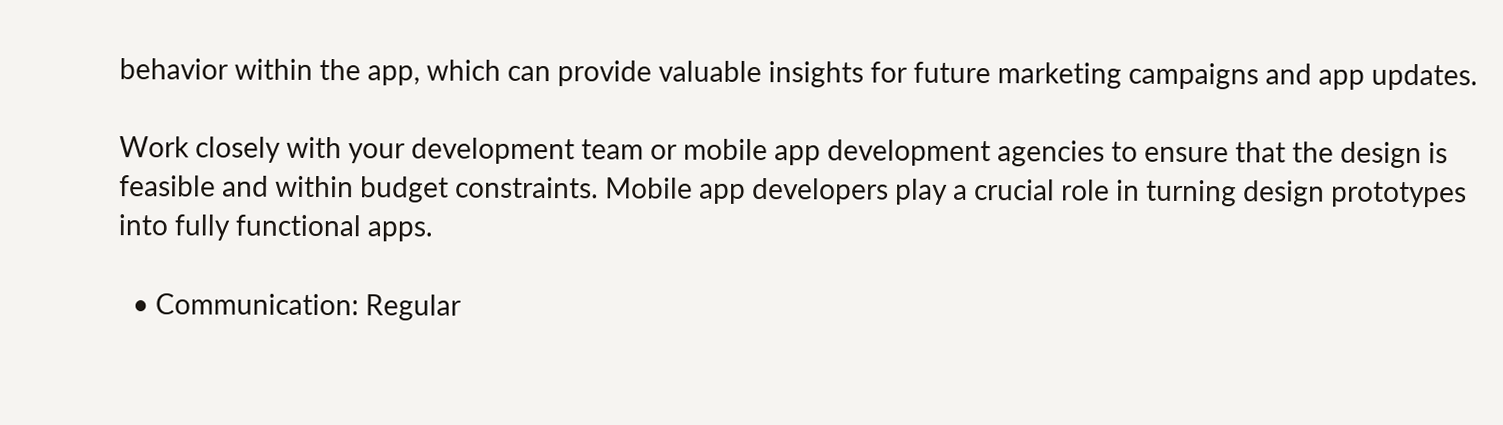behavior within the app, which can provide valuable insights for future marketing campaigns and app updates.

Work closely with your development team or mobile app development agencies to ensure that the design is feasible and within budget constraints. Mobile app developers play a crucial role in turning design prototypes into fully functional apps.

  • Communication: Regular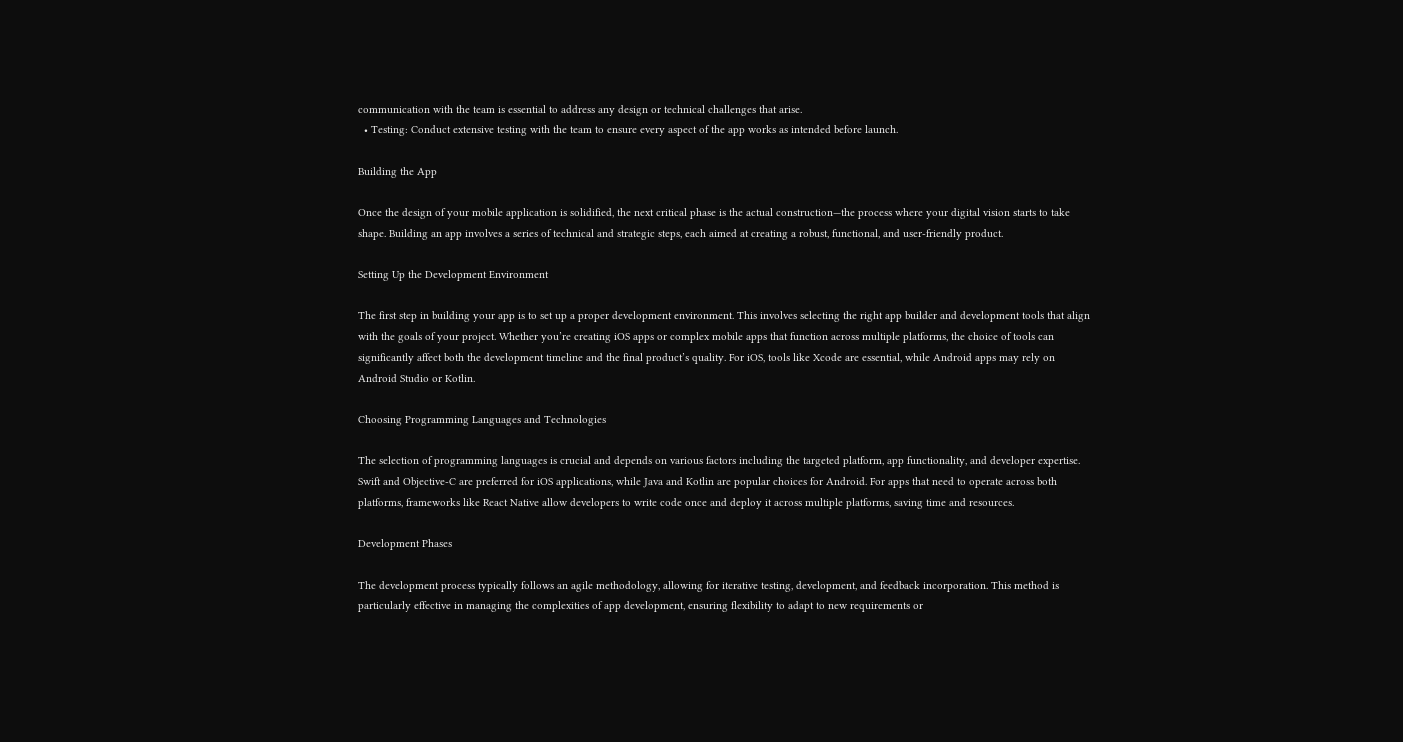communication with the team is essential to address any design or technical challenges that arise.
  • Testing: Conduct extensive testing with the team to ensure every aspect of the app works as intended before launch.

Building the App

Once the design of your mobile application is solidified, the next critical phase is the actual construction—the process where your digital vision starts to take shape. Building an app involves a series of technical and strategic steps, each aimed at creating a robust, functional, and user-friendly product.

Setting Up the Development Environment

The first step in building your app is to set up a proper development environment. This involves selecting the right app builder and development tools that align with the goals of your project. Whether you’re creating iOS apps or complex mobile apps that function across multiple platforms, the choice of tools can significantly affect both the development timeline and the final product’s quality. For iOS, tools like Xcode are essential, while Android apps may rely on Android Studio or Kotlin.

Choosing Programming Languages and Technologies

The selection of programming languages is crucial and depends on various factors including the targeted platform, app functionality, and developer expertise. Swift and Objective-C are preferred for iOS applications, while Java and Kotlin are popular choices for Android. For apps that need to operate across both platforms, frameworks like React Native allow developers to write code once and deploy it across multiple platforms, saving time and resources.

Development Phases

The development process typically follows an agile methodology, allowing for iterative testing, development, and feedback incorporation. This method is particularly effective in managing the complexities of app development, ensuring flexibility to adapt to new requirements or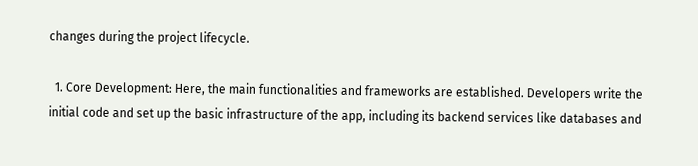changes during the project lifecycle.

  1. Core Development: Here, the main functionalities and frameworks are established. Developers write the initial code and set up the basic infrastructure of the app, including its backend services like databases and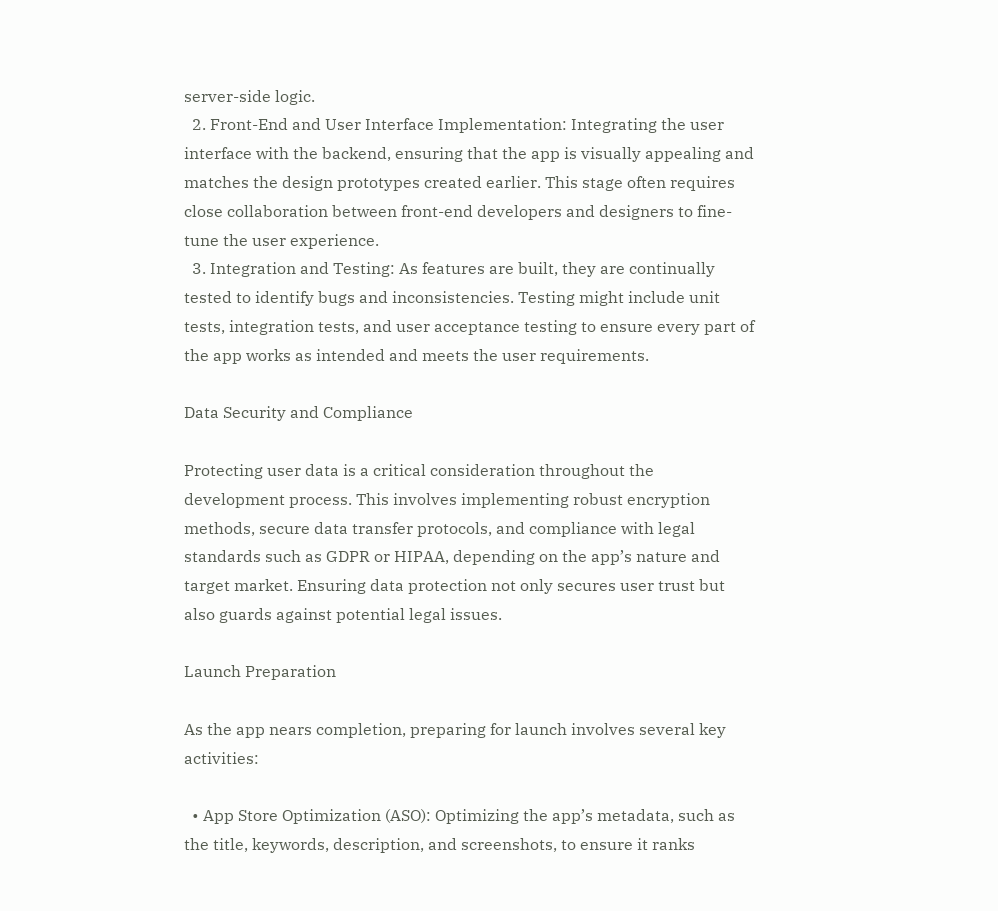server-side logic.
  2. Front-End and User Interface Implementation: Integrating the user interface with the backend, ensuring that the app is visually appealing and matches the design prototypes created earlier. This stage often requires close collaboration between front-end developers and designers to fine-tune the user experience.
  3. Integration and Testing: As features are built, they are continually tested to identify bugs and inconsistencies. Testing might include unit tests, integration tests, and user acceptance testing to ensure every part of the app works as intended and meets the user requirements.

Data Security and Compliance

Protecting user data is a critical consideration throughout the development process. This involves implementing robust encryption methods, secure data transfer protocols, and compliance with legal standards such as GDPR or HIPAA, depending on the app’s nature and target market. Ensuring data protection not only secures user trust but also guards against potential legal issues.

Launch Preparation

As the app nears completion, preparing for launch involves several key activities:

  • App Store Optimization (ASO): Optimizing the app’s metadata, such as the title, keywords, description, and screenshots, to ensure it ranks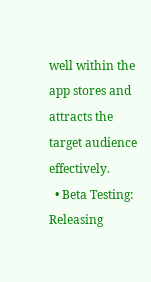well within the app stores and attracts the target audience effectively.
  • Beta Testing: Releasing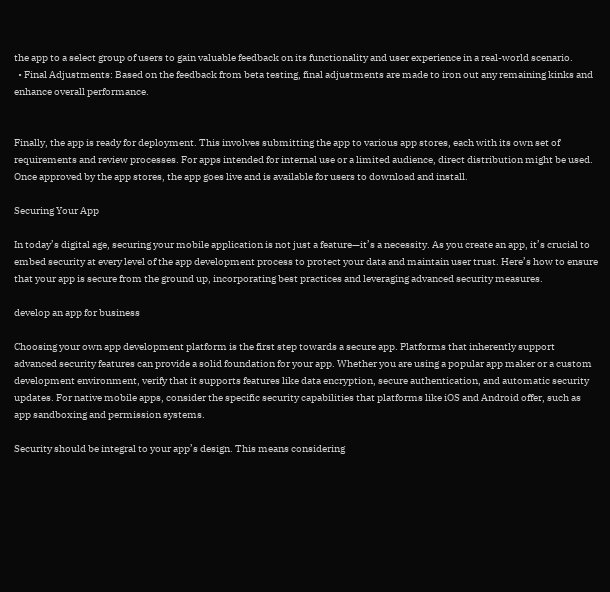the app to a select group of users to gain valuable feedback on its functionality and user experience in a real-world scenario.
  • Final Adjustments: Based on the feedback from beta testing, final adjustments are made to iron out any remaining kinks and enhance overall performance.


Finally, the app is ready for deployment. This involves submitting the app to various app stores, each with its own set of requirements and review processes. For apps intended for internal use or a limited audience, direct distribution might be used. Once approved by the app stores, the app goes live and is available for users to download and install.

Securing Your App

In today’s digital age, securing your mobile application is not just a feature—it’s a necessity. As you create an app, it’s crucial to embed security at every level of the app development process to protect your data and maintain user trust. Here’s how to ensure that your app is secure from the ground up, incorporating best practices and leveraging advanced security measures.

develop an app for business

Choosing your own app development platform is the first step towards a secure app. Platforms that inherently support advanced security features can provide a solid foundation for your app. Whether you are using a popular app maker or a custom development environment, verify that it supports features like data encryption, secure authentication, and automatic security updates. For native mobile apps, consider the specific security capabilities that platforms like iOS and Android offer, such as app sandboxing and permission systems.

Security should be integral to your app’s design. This means considering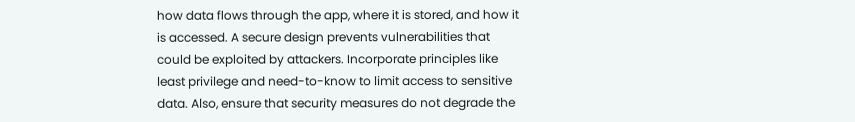how data flows through the app, where it is stored, and how it is accessed. A secure design prevents vulnerabilities that could be exploited by attackers. Incorporate principles like least privilege and need-to-know to limit access to sensitive data. Also, ensure that security measures do not degrade the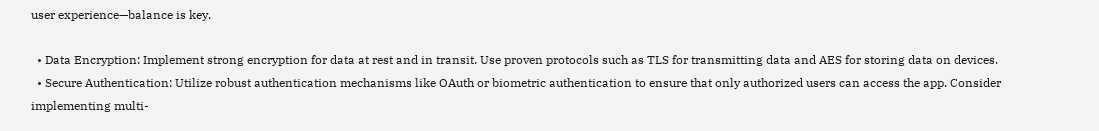user experience—balance is key.

  • Data Encryption: Implement strong encryption for data at rest and in transit. Use proven protocols such as TLS for transmitting data and AES for storing data on devices.
  • Secure Authentication: Utilize robust authentication mechanisms like OAuth or biometric authentication to ensure that only authorized users can access the app. Consider implementing multi-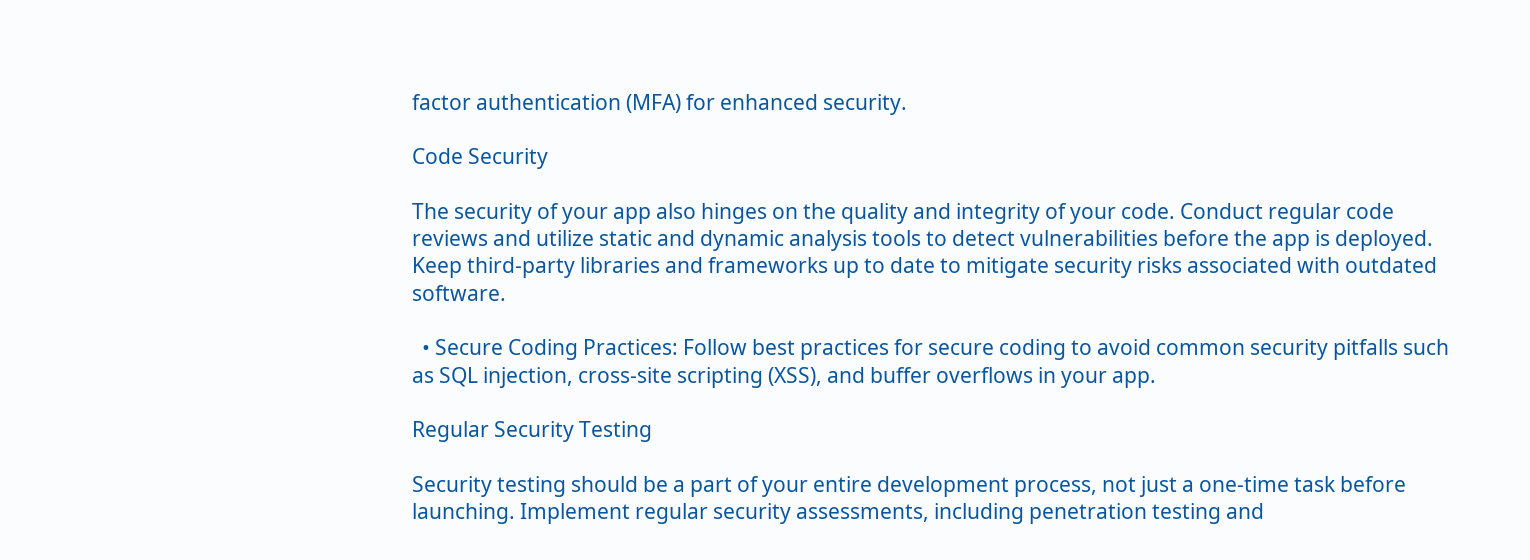factor authentication (MFA) for enhanced security.

Code Security

The security of your app also hinges on the quality and integrity of your code. Conduct regular code reviews and utilize static and dynamic analysis tools to detect vulnerabilities before the app is deployed. Keep third-party libraries and frameworks up to date to mitigate security risks associated with outdated software.

  • Secure Coding Practices: Follow best practices for secure coding to avoid common security pitfalls such as SQL injection, cross-site scripting (XSS), and buffer overflows in your app.

Regular Security Testing

Security testing should be a part of your entire development process, not just a one-time task before launching. Implement regular security assessments, including penetration testing and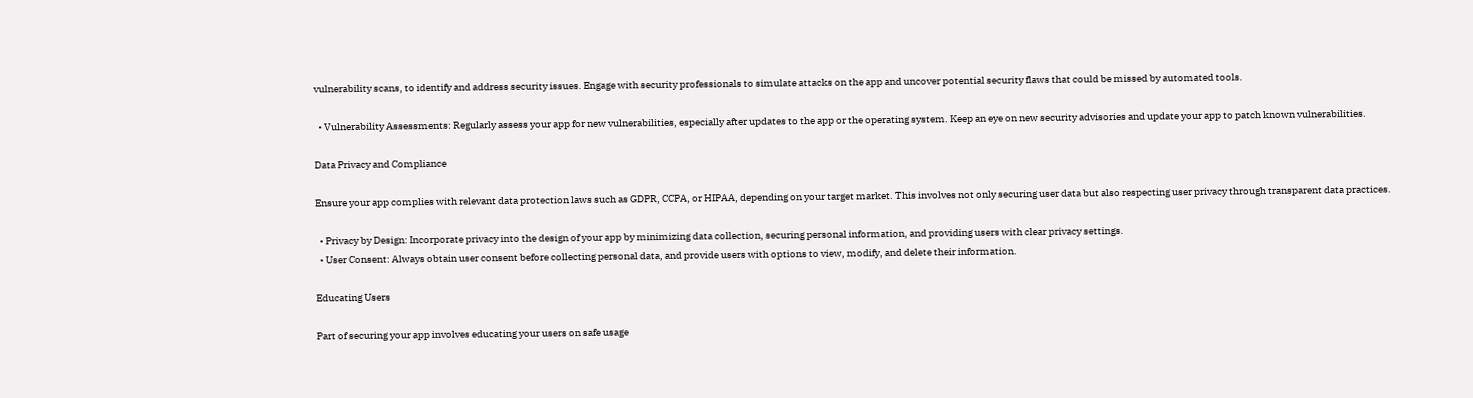vulnerability scans, to identify and address security issues. Engage with security professionals to simulate attacks on the app and uncover potential security flaws that could be missed by automated tools.

  • Vulnerability Assessments: Regularly assess your app for new vulnerabilities, especially after updates to the app or the operating system. Keep an eye on new security advisories and update your app to patch known vulnerabilities.

Data Privacy and Compliance

Ensure your app complies with relevant data protection laws such as GDPR, CCPA, or HIPAA, depending on your target market. This involves not only securing user data but also respecting user privacy through transparent data practices.

  • Privacy by Design: Incorporate privacy into the design of your app by minimizing data collection, securing personal information, and providing users with clear privacy settings.
  • User Consent: Always obtain user consent before collecting personal data, and provide users with options to view, modify, and delete their information.

Educating Users

Part of securing your app involves educating your users on safe usage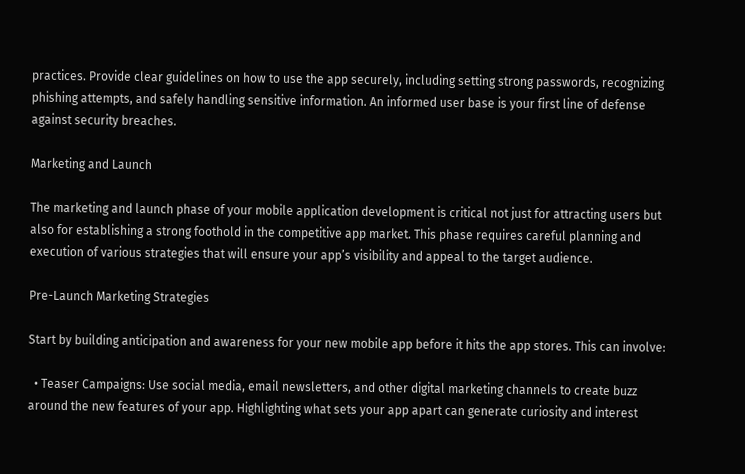practices. Provide clear guidelines on how to use the app securely, including setting strong passwords, recognizing phishing attempts, and safely handling sensitive information. An informed user base is your first line of defense against security breaches.

Marketing and Launch

The marketing and launch phase of your mobile application development is critical not just for attracting users but also for establishing a strong foothold in the competitive app market. This phase requires careful planning and execution of various strategies that will ensure your app’s visibility and appeal to the target audience.

Pre-Launch Marketing Strategies

Start by building anticipation and awareness for your new mobile app before it hits the app stores. This can involve:

  • Teaser Campaigns: Use social media, email newsletters, and other digital marketing channels to create buzz around the new features of your app. Highlighting what sets your app apart can generate curiosity and interest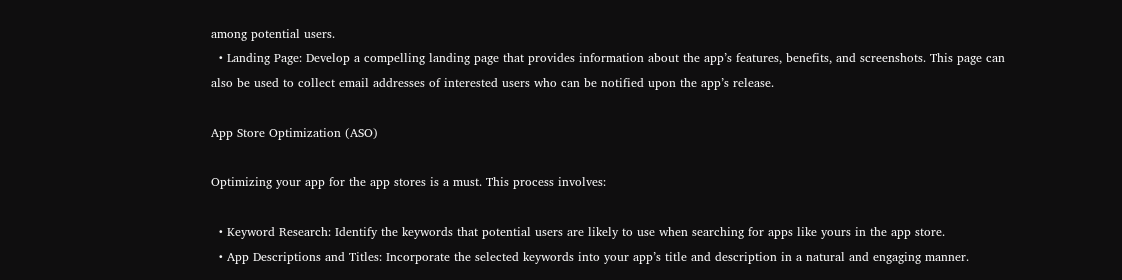among potential users.
  • Landing Page: Develop a compelling landing page that provides information about the app’s features, benefits, and screenshots. This page can also be used to collect email addresses of interested users who can be notified upon the app’s release.

App Store Optimization (ASO)

Optimizing your app for the app stores is a must. This process involves:

  • Keyword Research: Identify the keywords that potential users are likely to use when searching for apps like yours in the app store.
  • App Descriptions and Titles: Incorporate the selected keywords into your app’s title and description in a natural and engaging manner.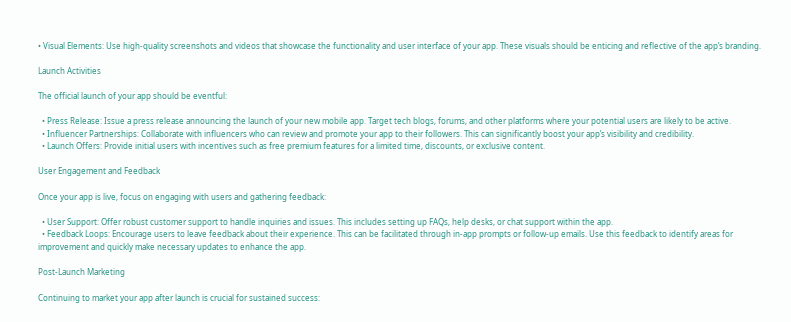• Visual Elements: Use high-quality screenshots and videos that showcase the functionality and user interface of your app. These visuals should be enticing and reflective of the app’s branding.

Launch Activities

The official launch of your app should be eventful:

  • Press Release: Issue a press release announcing the launch of your new mobile app. Target tech blogs, forums, and other platforms where your potential users are likely to be active.
  • Influencer Partnerships: Collaborate with influencers who can review and promote your app to their followers. This can significantly boost your app’s visibility and credibility.
  • Launch Offers: Provide initial users with incentives such as free premium features for a limited time, discounts, or exclusive content.

User Engagement and Feedback

Once your app is live, focus on engaging with users and gathering feedback:

  • User Support: Offer robust customer support to handle inquiries and issues. This includes setting up FAQs, help desks, or chat support within the app.
  • Feedback Loops: Encourage users to leave feedback about their experience. This can be facilitated through in-app prompts or follow-up emails. Use this feedback to identify areas for improvement and quickly make necessary updates to enhance the app.

Post-Launch Marketing

Continuing to market your app after launch is crucial for sustained success: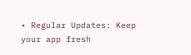• Regular Updates: Keep your app fresh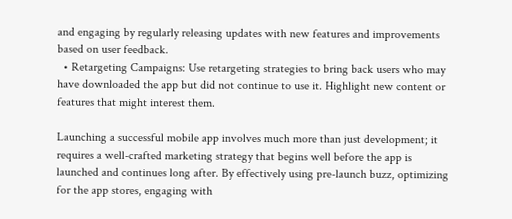and engaging by regularly releasing updates with new features and improvements based on user feedback.
  • Retargeting Campaigns: Use retargeting strategies to bring back users who may have downloaded the app but did not continue to use it. Highlight new content or features that might interest them.

Launching a successful mobile app involves much more than just development; it requires a well-crafted marketing strategy that begins well before the app is launched and continues long after. By effectively using pre-launch buzz, optimizing for the app stores, engaging with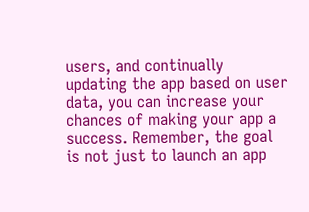users, and continually updating the app based on user data, you can increase your chances of making your app a success. Remember, the goal is not just to launch an app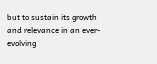but to sustain its growth and relevance in an ever-evolving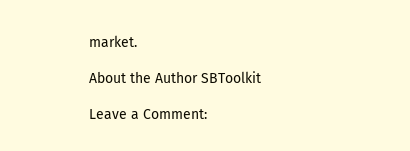market.

About the Author SBToolkit

Leave a Comment: